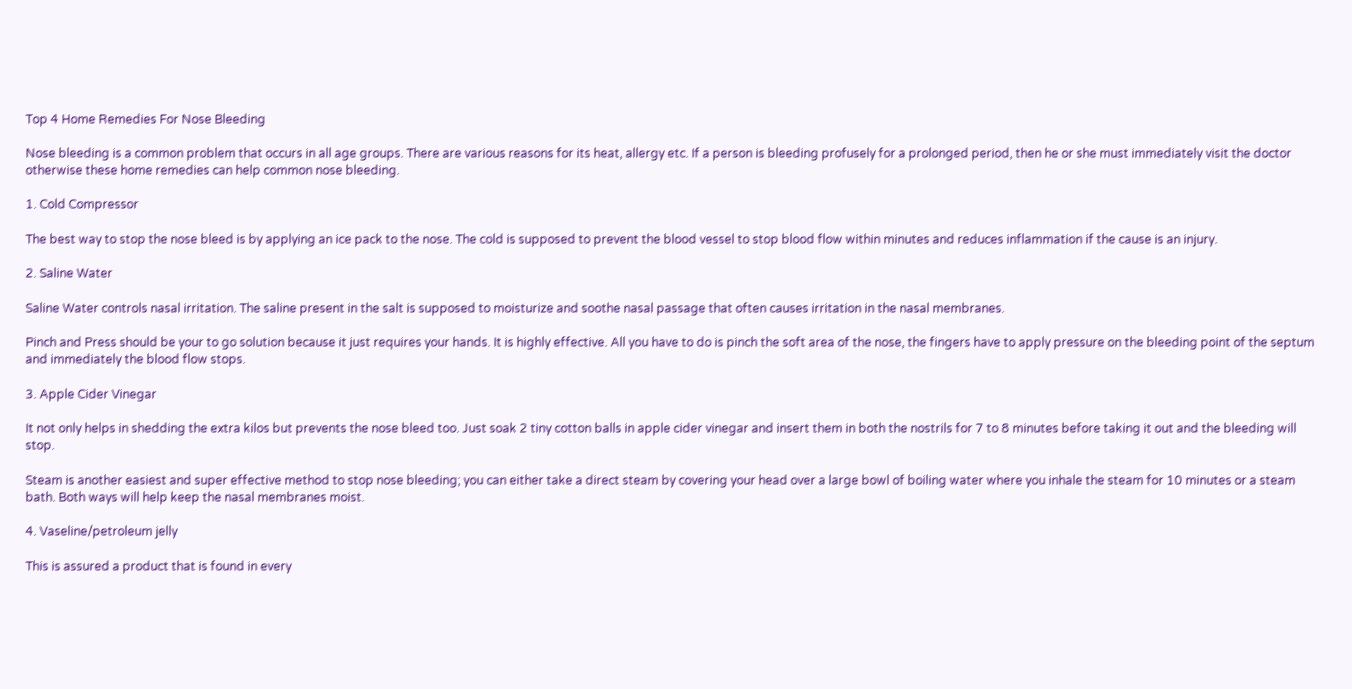Top 4 Home Remedies For Nose Bleeding

Nose bleeding is a common problem that occurs in all age groups. There are various reasons for its heat, allergy etc. If a person is bleeding profusely for a prolonged period, then he or she must immediately visit the doctor otherwise these home remedies can help common nose bleeding.

1. Cold Compressor

The best way to stop the nose bleed is by applying an ice pack to the nose. The cold is supposed to prevent the blood vessel to stop blood flow within minutes and reduces inflammation if the cause is an injury.

2. Saline Water

Saline Water controls nasal irritation. The saline present in the salt is supposed to moisturize and soothe nasal passage that often causes irritation in the nasal membranes.

Pinch and Press should be your to go solution because it just requires your hands. It is highly effective. All you have to do is pinch the soft area of the nose, the fingers have to apply pressure on the bleeding point of the septum and immediately the blood flow stops.

3. Apple Cider Vinegar

It not only helps in shedding the extra kilos but prevents the nose bleed too. Just soak 2 tiny cotton balls in apple cider vinegar and insert them in both the nostrils for 7 to 8 minutes before taking it out and the bleeding will stop.

Steam is another easiest and super effective method to stop nose bleeding; you can either take a direct steam by covering your head over a large bowl of boiling water where you inhale the steam for 10 minutes or a steam bath. Both ways will help keep the nasal membranes moist.

4. Vaseline/petroleum jelly

This is assured a product that is found in every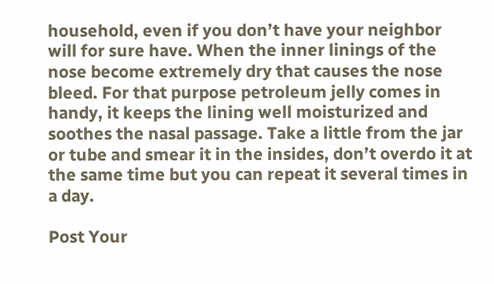household, even if you don’t have your neighbor will for sure have. When the inner linings of the nose become extremely dry that causes the nose bleed. For that purpose petroleum jelly comes in handy, it keeps the lining well moisturized and soothes the nasal passage. Take a little from the jar or tube and smear it in the insides, don’t overdo it at the same time but you can repeat it several times in a day.

Post Your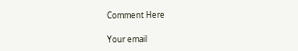Comment Here

Your email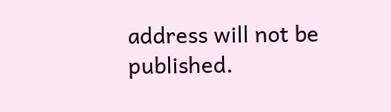address will not be published.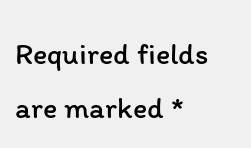Required fields are marked *